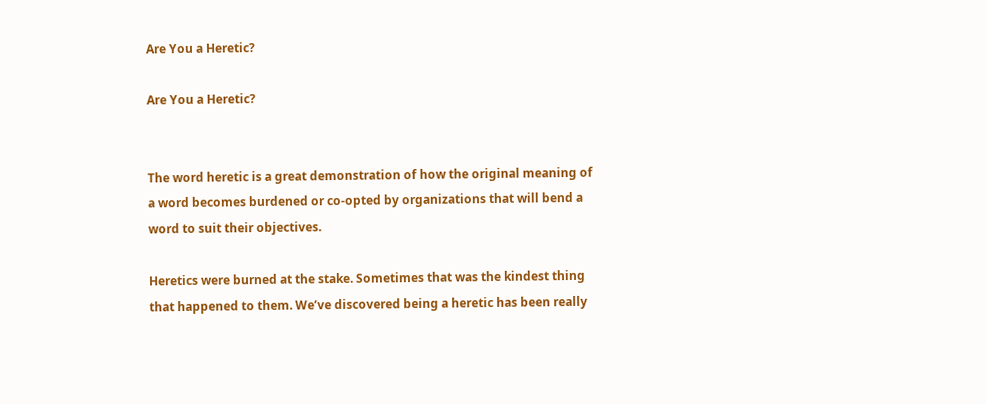Are You a Heretic?

Are You a Heretic?


The word heretic is a great demonstration of how the original meaning of a word becomes burdened or co-opted by organizations that will bend a word to suit their objectives.

Heretics were burned at the stake. Sometimes that was the kindest thing that happened to them. We’ve discovered being a heretic has been really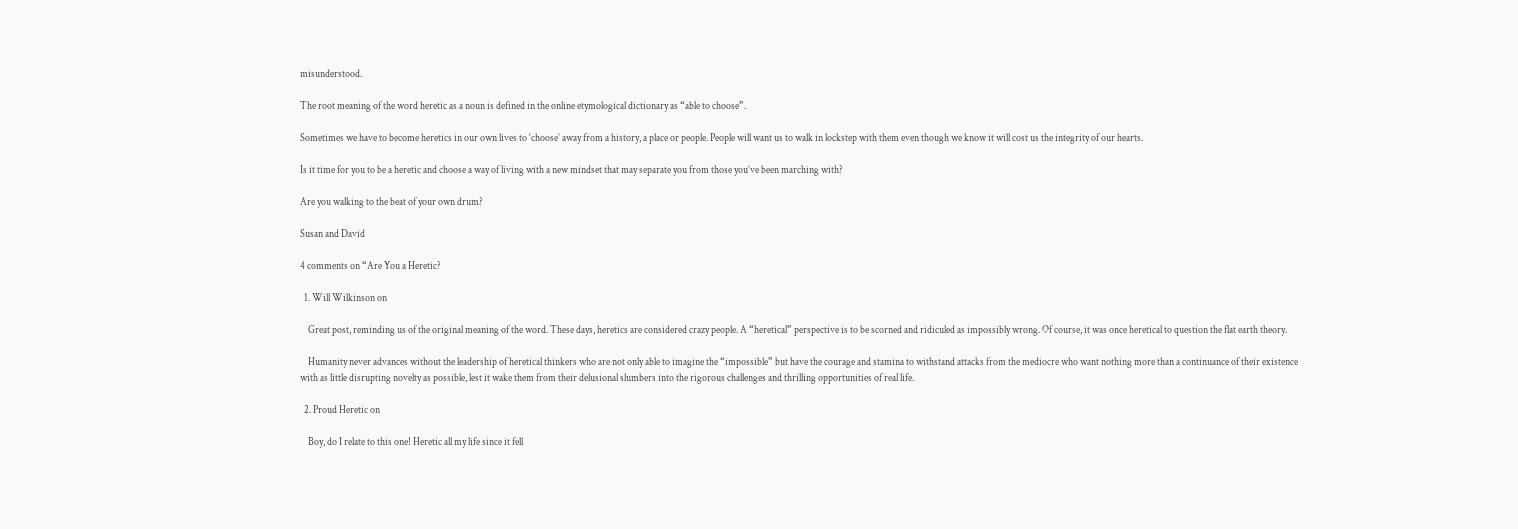misunderstood.

The root meaning of the word heretic as a noun is defined in the online etymological dictionary as “able to choose”.

Sometimes we have to become heretics in our own lives to ‘choose’ away from a history, a place or people. People will want us to walk in lockstep with them even though we know it will cost us the integrity of our hearts.

Is it time for you to be a heretic and choose a way of living with a new mindset that may separate you from those you’ve been marching with?

Are you walking to the beat of your own drum?

Susan and David

4 comments on “Are You a Heretic?

  1. Will Wilkinson on

    Great post, reminding us of the original meaning of the word. These days, heretics are considered crazy people. A “heretical” perspective is to be scorned and ridiculed as impossibly wrong. Of course, it was once heretical to question the flat earth theory.

    Humanity never advances without the leadership of heretical thinkers who are not only able to imagine the “impossible” but have the courage and stamina to withstand attacks from the mediocre who want nothing more than a continuance of their existence with as little disrupting novelty as possible, lest it wake them from their delusional slumbers into the rigorous challenges and thrilling opportunities of real life.

  2. Proud Heretic on

    Boy, do I relate to this one! Heretic all my life since it fell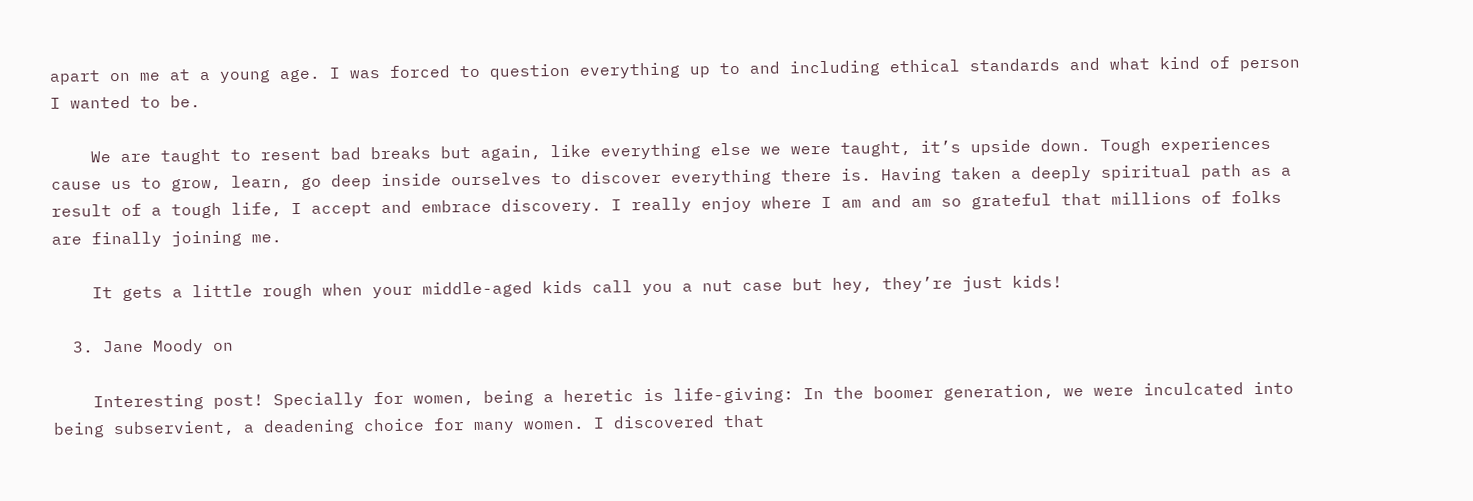apart on me at a young age. I was forced to question everything up to and including ethical standards and what kind of person I wanted to be.

    We are taught to resent bad breaks but again, like everything else we were taught, it’s upside down. Tough experiences cause us to grow, learn, go deep inside ourselves to discover everything there is. Having taken a deeply spiritual path as a result of a tough life, I accept and embrace discovery. I really enjoy where I am and am so grateful that millions of folks are finally joining me.

    It gets a little rough when your middle-aged kids call you a nut case but hey, they’re just kids!

  3. Jane Moody on

    Interesting post! Specially for women, being a heretic is life-giving: In the boomer generation, we were inculcated into being subservient, a deadening choice for many women. I discovered that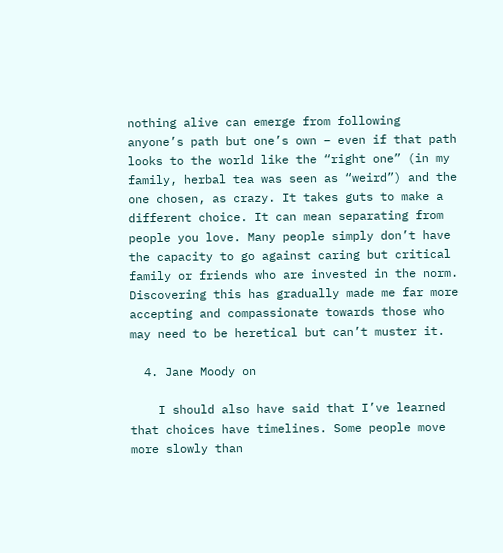nothing alive can emerge from following anyone’s path but one’s own – even if that path looks to the world like the “right one” (in my family, herbal tea was seen as “weird”) and the one chosen, as crazy. It takes guts to make a different choice. It can mean separating from people you love. Many people simply don’t have the capacity to go against caring but critical family or friends who are invested in the norm. Discovering this has gradually made me far more accepting and compassionate towards those who may need to be heretical but can’t muster it.

  4. Jane Moody on

    I should also have said that I’ve learned that choices have timelines. Some people move more slowly than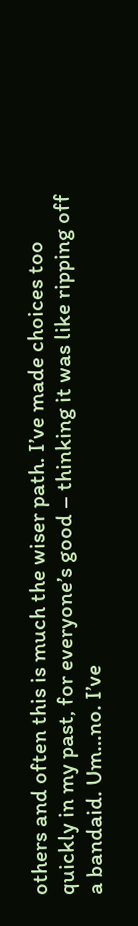others and often this is much the wiser path. I’ve made choices too quickly in my past, for everyone’s good – thinking it was like ripping off a bandaid. Um…no. I’ve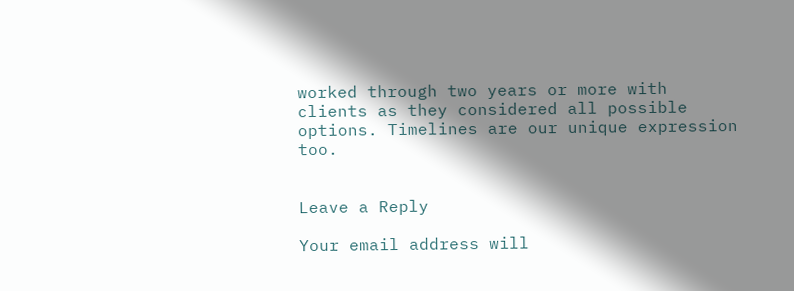worked through two years or more with clients as they considered all possible options. Timelines are our unique expression too.


Leave a Reply

Your email address will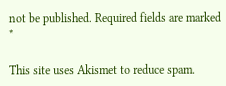not be published. Required fields are marked *

This site uses Akismet to reduce spam.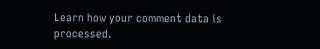Learn how your comment data is processed.